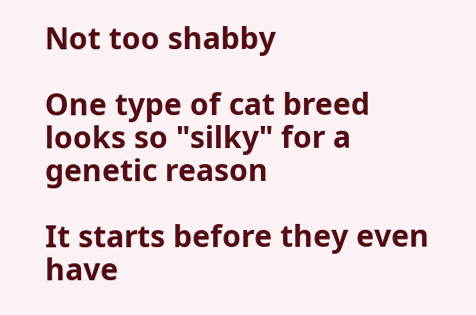Not too shabby

One type of cat breed looks so "silky" for a genetic reason

It starts before they even have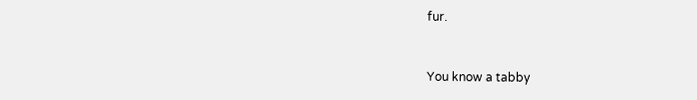fur.



You know a tabby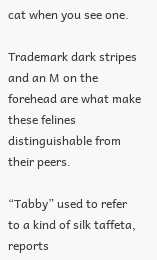cat when you see one.

Trademark dark stripes and an M on the forehead are what make these felines distinguishable from their peers.

“Tabby” used to refer to a kind of silk taffeta, reports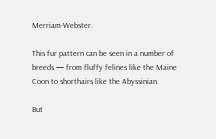Merriam-Webster.

This fur pattern can be seen in a number of breeds — from fluffy felines like the Maine Coon to shorthairs like the Abyssinian.

But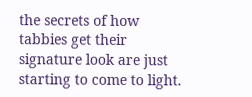the secrets of how tabbies get their signature look are just starting to come to light.